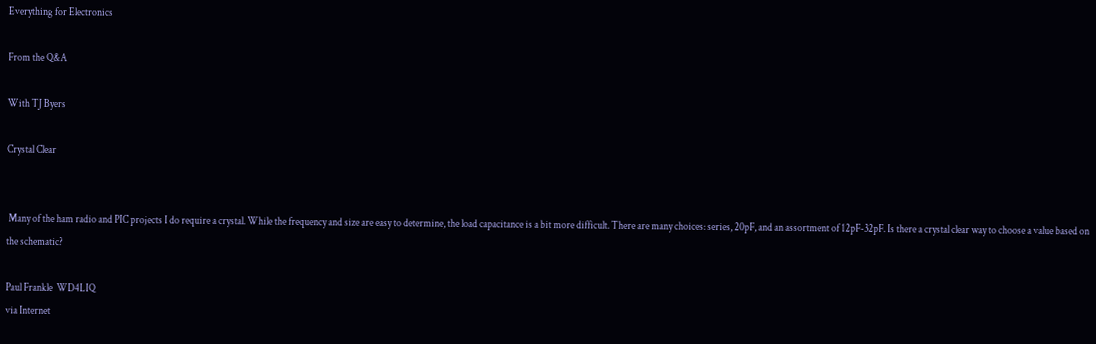Everything for Electronics

From the Q&A

With TJ Byers

Crystal Clear


 Many of the ham radio and PIC projects I do require a crystal. While the frequency and size are easy to determine, the load capacitance is a bit more difficult. There are many choices: series, 20pF, and an assortment of 12pF-32pF. Is there a crystal clear way to choose a value based on the schematic?

Paul Frankle  WD4LIQ
via Internet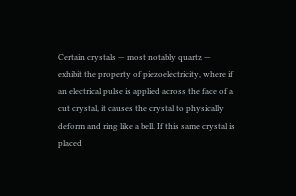Certain crystals — most notably quartz — exhibit the property of piezoelectricity, where if an electrical pulse is applied across the face of a cut crystal, it causes the crystal to physically deform and ring like a bell. If this same crystal is placed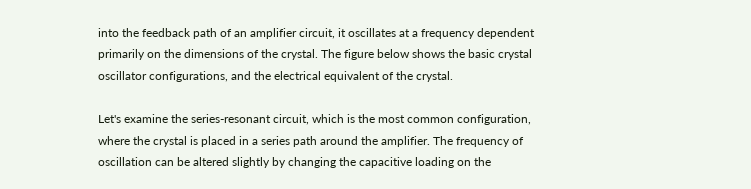into the feedback path of an amplifier circuit, it oscillates at a frequency dependent primarily on the dimensions of the crystal. The figure below shows the basic crystal oscillator configurations, and the electrical equivalent of the crystal.

Let's examine the series-resonant circuit, which is the most common configuration, where the crystal is placed in a series path around the amplifier. The frequency of oscillation can be altered slightly by changing the capacitive loading on the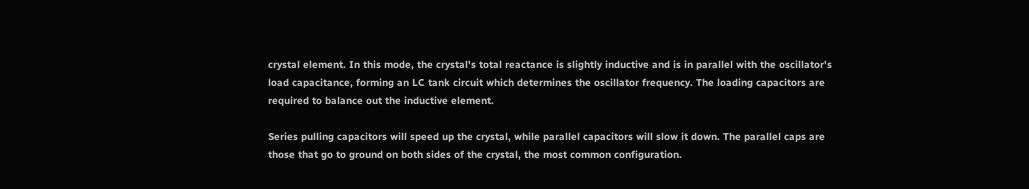crystal element. In this mode, the crystal's total reactance is slightly inductive and is in parallel with the oscillator's load capacitance, forming an LC tank circuit which determines the oscillator frequency. The loading capacitors are required to balance out the inductive element.

Series pulling capacitors will speed up the crystal, while parallel capacitors will slow it down. The parallel caps are those that go to ground on both sides of the crystal, the most common configuration.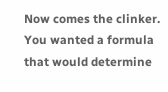Now comes the clinker. You wanted a formula that would determine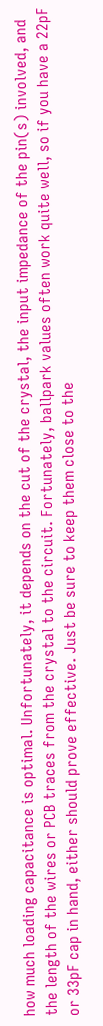how much loading capacitance is optimal. Unfortunately, it depends on the cut of the crystal, the input impedance of the pin(s) involved, and the length of the wires or PCB traces from the crystal to the circuit. Fortunately, ballpark values often work quite well, so if you have a 22pF or 33pF cap in hand, either should prove effective. Just be sure to keep them close to the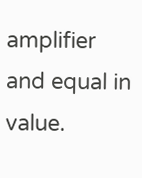amplifier and equal in value.